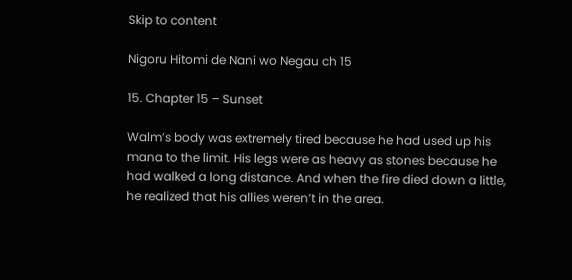Skip to content

Nigoru Hitomi de Nani wo Negau ch 15

15. Chapter 15 – Sunset

Walm’s body was extremely tired because he had used up his mana to the limit. His legs were as heavy as stones because he had walked a long distance. And when the fire died down a little, he realized that his allies weren’t in the area.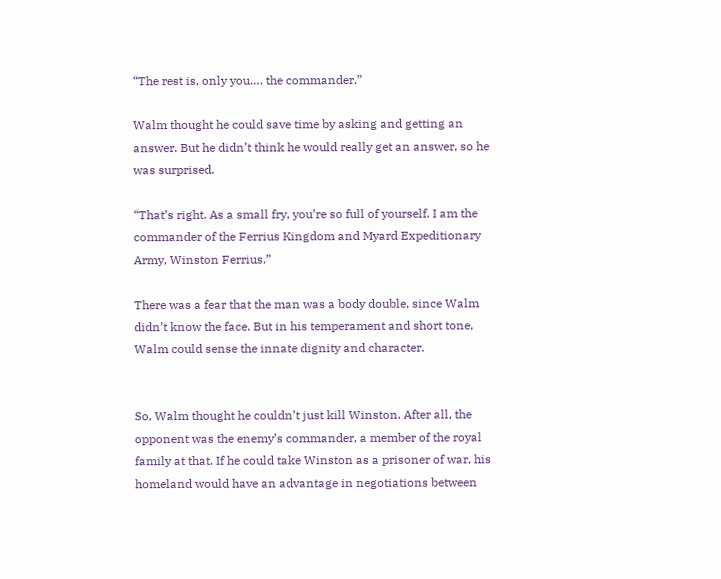“The rest is, only you…. the commander.”

Walm thought he could save time by asking and getting an answer. But he didn’t think he would really get an answer, so he was surprised.

“That’s right. As a small fry, you’re so full of yourself. I am the commander of the Ferrius Kingdom and Myard Expeditionary Army, Winston Ferrius.”

There was a fear that the man was a body double, since Walm didn’t know the face. But in his temperament and short tone, Walm could sense the innate dignity and character.


So, Walm thought he couldn’t just kill Winston. After all, the opponent was the enemy’s commander, a member of the royal family at that. If he could take Winston as a prisoner of war, his homeland would have an advantage in negotiations between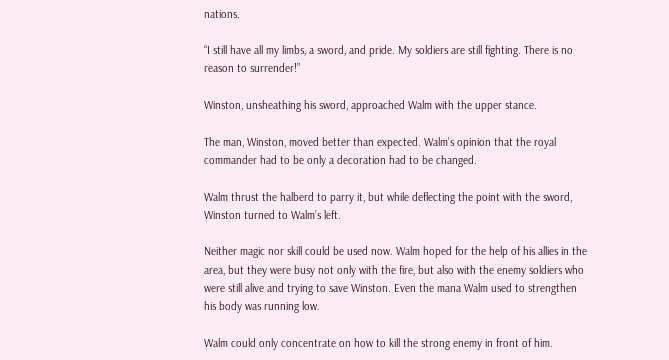nations.

“I still have all my limbs, a sword, and pride. My soldiers are still fighting. There is no reason to surrender!”

Winston, unsheathing his sword, approached Walm with the upper stance.

The man, Winston, moved better than expected. Walm’s opinion that the royal commander had to be only a decoration had to be changed.

Walm thrust the halberd to parry it, but while deflecting the point with the sword, Winston turned to Walm’s left.

Neither magic nor skill could be used now. Walm hoped for the help of his allies in the area, but they were busy not only with the fire, but also with the enemy soldiers who were still alive and trying to save Winston. Even the mana Walm used to strengthen his body was running low.

Walm could only concentrate on how to kill the strong enemy in front of him.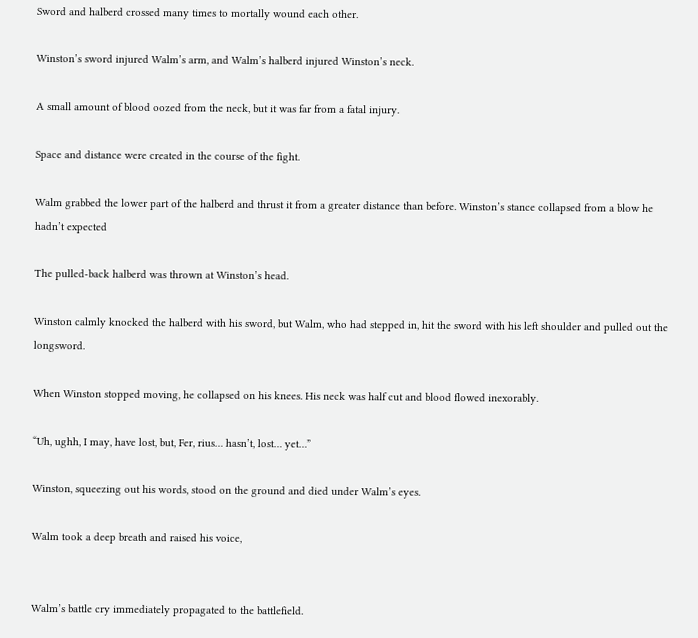Sword and halberd crossed many times to mortally wound each other.

Winston’s sword injured Walm’s arm, and Walm’s halberd injured Winston’s neck.

A small amount of blood oozed from the neck, but it was far from a fatal injury.

Space and distance were created in the course of the fight.

Walm grabbed the lower part of the halberd and thrust it from a greater distance than before. Winston’s stance collapsed from a blow he hadn’t expected

The pulled-back halberd was thrown at Winston’s head.

Winston calmly knocked the halberd with his sword, but Walm, who had stepped in, hit the sword with his left shoulder and pulled out the longsword.

When Winston stopped moving, he collapsed on his knees. His neck was half cut and blood flowed inexorably.

“Uh, ughh, I may, have lost, but, Fer, rius… hasn’t, lost… yet…”

Winston, squeezing out his words, stood on the ground and died under Walm’s eyes.

Walm took a deep breath and raised his voice,


Walm’s battle cry immediately propagated to the battlefield.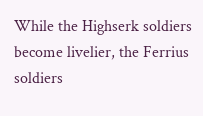While the Highserk soldiers become livelier, the Ferrius soldiers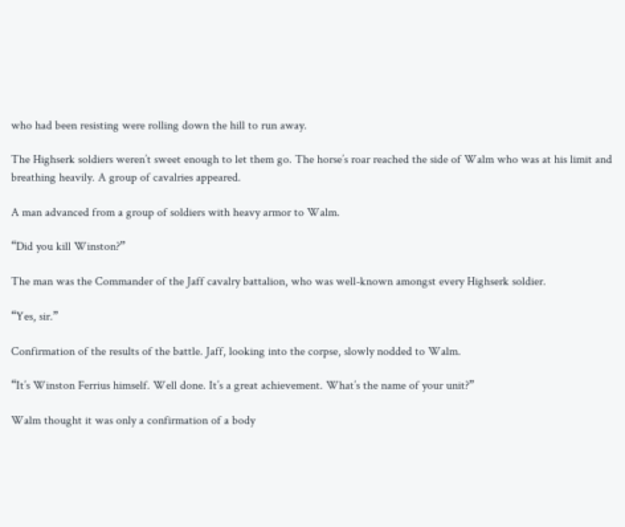who had been resisting were rolling down the hill to run away.

The Highserk soldiers weren’t sweet enough to let them go. The horse’s roar reached the side of Walm who was at his limit and breathing heavily. A group of cavalries appeared.

A man advanced from a group of soldiers with heavy armor to Walm.

“Did you kill Winston?”

The man was the Commander of the Jaff cavalry battalion, who was well-known amongst every Highserk soldier.

“Yes, sir.”

Confirmation of the results of the battle. Jaff, looking into the corpse, slowly nodded to Walm.

“It’s Winston Ferrius himself. Well done. It’s a great achievement. What’s the name of your unit?”

Walm thought it was only a confirmation of a body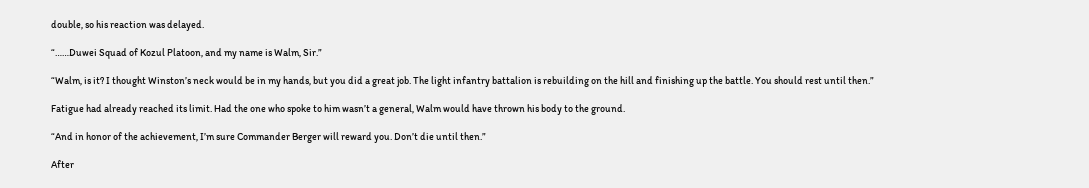double, so his reaction was delayed.

“……Duwei Squad of Kozul Platoon, and my name is Walm, Sir.”

“Walm, is it? I thought Winston’s neck would be in my hands, but you did a great job. The light infantry battalion is rebuilding on the hill and finishing up the battle. You should rest until then.”

Fatigue had already reached its limit. Had the one who spoke to him wasn’t a general, Walm would have thrown his body to the ground.

“And in honor of the achievement, I’m sure Commander Berger will reward you. Don’t die until then.”

After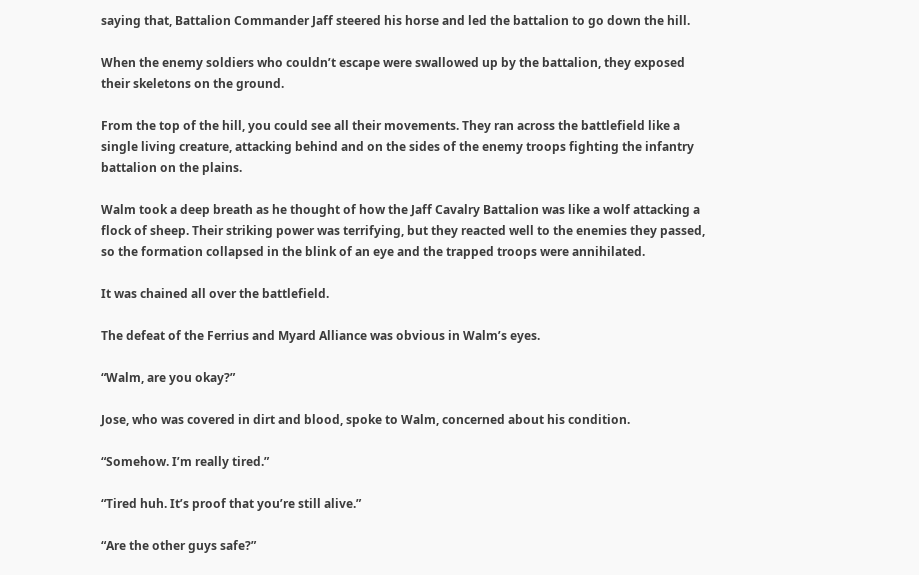saying that, Battalion Commander Jaff steered his horse and led the battalion to go down the hill.

When the enemy soldiers who couldn’t escape were swallowed up by the battalion, they exposed their skeletons on the ground.

From the top of the hill, you could see all their movements. They ran across the battlefield like a single living creature, attacking behind and on the sides of the enemy troops fighting the infantry battalion on the plains.

Walm took a deep breath as he thought of how the Jaff Cavalry Battalion was like a wolf attacking a flock of sheep. Their striking power was terrifying, but they reacted well to the enemies they passed, so the formation collapsed in the blink of an eye and the trapped troops were annihilated.

It was chained all over the battlefield.

The defeat of the Ferrius and Myard Alliance was obvious in Walm’s eyes.

“Walm, are you okay?”

Jose, who was covered in dirt and blood, spoke to Walm, concerned about his condition.

“Somehow. I’m really tired.”

“Tired huh. It’s proof that you’re still alive.”

“Are the other guys safe?”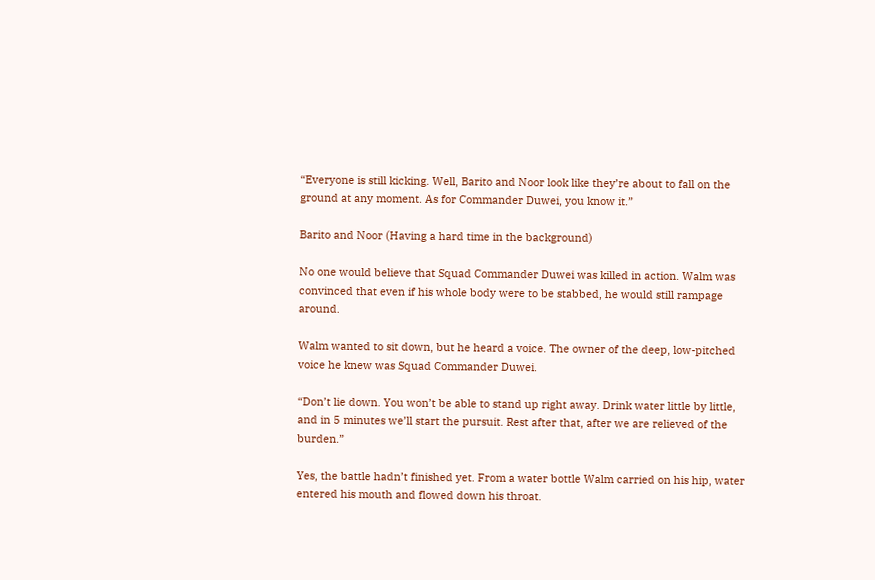“Everyone is still kicking. Well, Barito and Noor look like they’re about to fall on the ground at any moment. As for Commander Duwei, you know it.”

Barito and Noor (Having a hard time in the background)

No one would believe that Squad Commander Duwei was killed in action. Walm was convinced that even if his whole body were to be stabbed, he would still rampage around.

Walm wanted to sit down, but he heard a voice. The owner of the deep, low-pitched voice he knew was Squad Commander Duwei.

“Don’t lie down. You won’t be able to stand up right away. Drink water little by little, and in 5 minutes we’ll start the pursuit. Rest after that, after we are relieved of the burden.”

Yes, the battle hadn’t finished yet. From a water bottle Walm carried on his hip, water entered his mouth and flowed down his throat.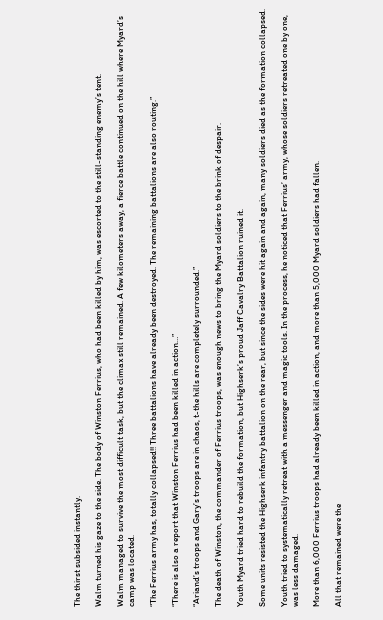The thirst subsided instantly.

Walm turned his gaze to the side. The body of Winston Ferrius, who had been killed by him, was escorted to the still-standing enemy’s tent.

Walm managed to survive the most difficult task, but the climax still remained. A few kilometers away, a fierce battle continued on the hill where Myard’s camp was located.

“The Ferrius army has, totally collapsed!! Three battalions have already been destroyed. The remaining battalions are also routing.”

“There is also a report that Winston Ferrius had been killed in action…”

“Ariand’s troops and Gary’s troops are in chaos, t-the hills are completely surrounded.”

The death of Winston, the commander of Ferrius troops, was enough news to bring the Myard soldiers to the brink of despair.

Youth Myard tried hard to rebuild the formation, but Highserk’s proud Jaff Cavalry Battalion ruined it.

Some units resisted the Highserk infantry battalion on the rear, but since the sides were hit again and again, many soldiers died as the formation collapsed.

Youth tried to systematically retreat with a messenger and magic tools. In the process, he noticed that Ferrius’ army, whose soldiers retreated one by one, was less damaged.

More than 6,000 Ferrius troops had already been killed in action, and more than 5,000 Myard soldiers had fallen.

All that remained were the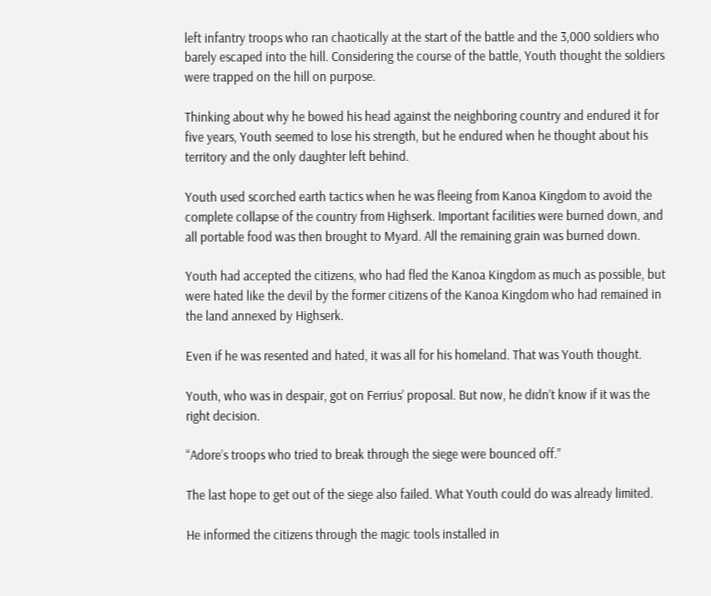left infantry troops who ran chaotically at the start of the battle and the 3,000 soldiers who barely escaped into the hill. Considering the course of the battle, Youth thought the soldiers were trapped on the hill on purpose.

Thinking about why he bowed his head against the neighboring country and endured it for five years, Youth seemed to lose his strength, but he endured when he thought about his territory and the only daughter left behind.

Youth used scorched earth tactics when he was fleeing from Kanoa Kingdom to avoid the complete collapse of the country from Highserk. Important facilities were burned down, and all portable food was then brought to Myard. All the remaining grain was burned down.

Youth had accepted the citizens, who had fled the Kanoa Kingdom as much as possible, but were hated like the devil by the former citizens of the Kanoa Kingdom who had remained in the land annexed by Highserk.

Even if he was resented and hated, it was all for his homeland. That was Youth thought.

Youth, who was in despair, got on Ferrius’ proposal. But now, he didn’t know if it was the right decision.

“Adore’s troops who tried to break through the siege were bounced off.”

The last hope to get out of the siege also failed. What Youth could do was already limited.

He informed the citizens through the magic tools installed in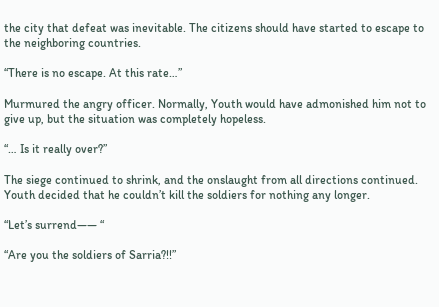the city that defeat was inevitable. The citizens should have started to escape to the neighboring countries.

“There is no escape. At this rate…”

Murmured the angry officer. Normally, Youth would have admonished him not to give up, but the situation was completely hopeless.

“… Is it really over?”

The siege continued to shrink, and the onslaught from all directions continued. Youth decided that he couldn’t kill the soldiers for nothing any longer.

“Let’s surrend―― “

“Are you the soldiers of Sarria?!!”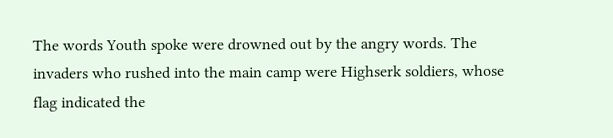The words Youth spoke were drowned out by the angry words. The invaders who rushed into the main camp were Highserk soldiers, whose flag indicated the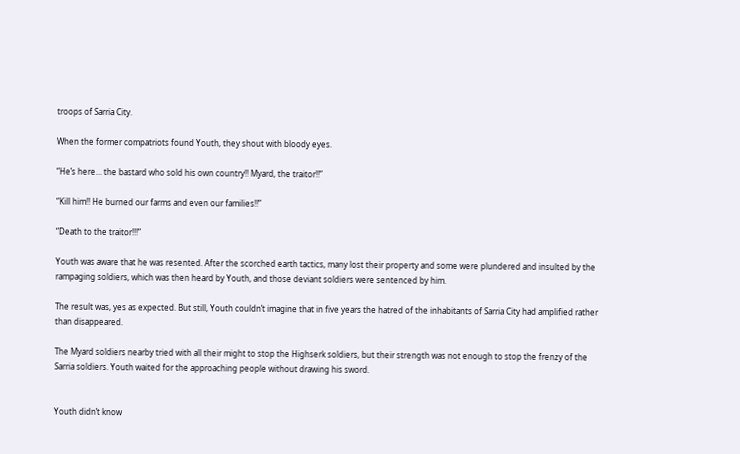troops of Sarria City.

When the former compatriots found Youth, they shout with bloody eyes.

“He’s here… the bastard who sold his own country!! Myard, the traitor!!”

“Kill him!! He burned our farms and even our families!!”

“Death to the traitor!!!”

Youth was aware that he was resented. After the scorched earth tactics, many lost their property and some were plundered and insulted by the rampaging soldiers, which was then heard by Youth, and those deviant soldiers were sentenced by him.

The result was, yes as expected. But still, Youth couldn’t imagine that in five years the hatred of the inhabitants of Sarria City had amplified rather than disappeared.

The Myard soldiers nearby tried with all their might to stop the Highserk soldiers, but their strength was not enough to stop the frenzy of the Sarria soldiers. Youth waited for the approaching people without drawing his sword.


Youth didn’t know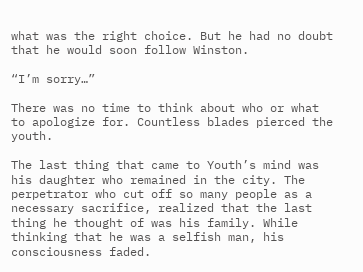what was the right choice. But he had no doubt that he would soon follow Winston.

“I’m sorry…”

There was no time to think about who or what to apologize for. Countless blades pierced the youth.

The last thing that came to Youth’s mind was his daughter who remained in the city. The perpetrator who cut off so many people as a necessary sacrifice, realized that the last thing he thought of was his family. While thinking that he was a selfish man, his consciousness faded.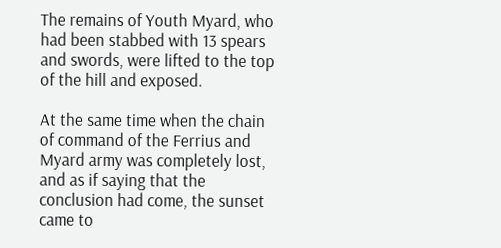The remains of Youth Myard, who had been stabbed with 13 spears and swords, were lifted to the top of the hill and exposed.

At the same time when the chain of command of the Ferrius and Myard army was completely lost, and as if saying that the conclusion had come, the sunset came to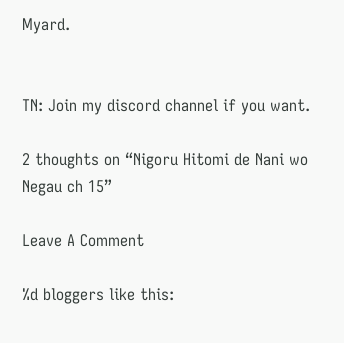Myard.


TN: Join my discord channel if you want.

2 thoughts on “Nigoru Hitomi de Nani wo Negau ch 15”

Leave A Comment

%d bloggers like this: